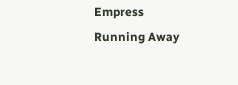Empress Running Away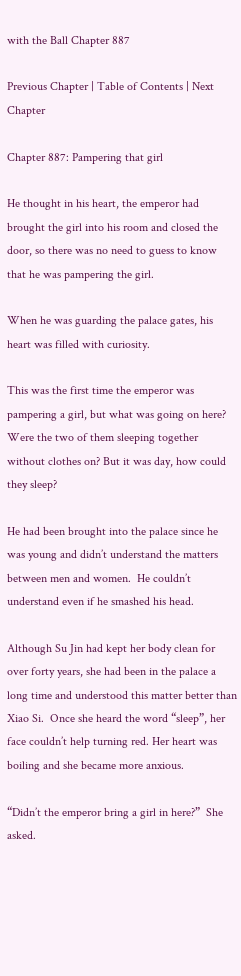with the Ball Chapter 887

Previous Chapter | Table of Contents | Next Chapter

Chapter 887: Pampering that girl

He thought in his heart, the emperor had brought the girl into his room and closed the door, so there was no need to guess to know that he was pampering the girl.

When he was guarding the palace gates, his heart was filled with curiosity.

This was the first time the emperor was pampering a girl, but what was going on here?  Were the two of them sleeping together without clothes on? But it was day, how could they sleep?

He had been brought into the palace since he was young and didn’t understand the matters between men and women.  He couldn’t understand even if he smashed his head.

Although Su Jin had kept her body clean for over forty years, she had been in the palace a long time and understood this matter better than Xiao Si.  Once she heard the word “sleep”, her face couldn’t help turning red. Her heart was boiling and she became more anxious.

“Didn’t the emperor bring a girl in here?”  She asked.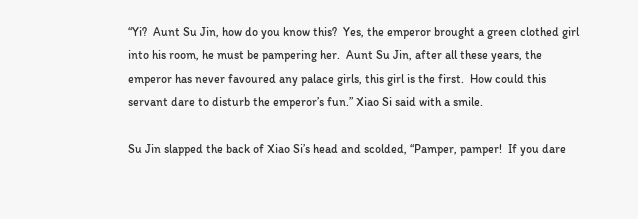“Yi?  Aunt Su Jin, how do you know this?  Yes, the emperor brought a green clothed girl into his room, he must be pampering her.  Aunt Su Jin, after all these years, the emperor has never favoured any palace girls, this girl is the first.  How could this servant dare to disturb the emperor’s fun.” Xiao Si said with a smile.

Su Jin slapped the back of Xiao Si’s head and scolded, “Pamper, pamper!  If you dare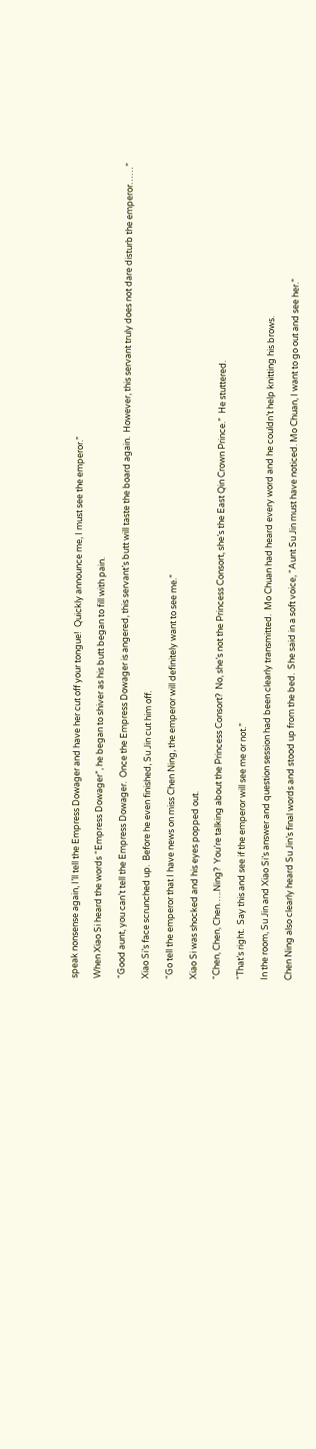speak nonsense again, I’ll tell the Empress Dowager and have her cut off your tongue!  Quickly announce me, I must see the emperor.”

When Xiao Si heard the words “Empress Dowager”, he began to shiver as his butt began to fill with pain.

“Good aunt, you can’t tell the Empress Dowager.  Once the Empress Dowager is angered, this servant’s butt will taste the board again.  However, this servant truly does not dare disturb the emperor……”

Xiao Si’s face scrunched up.  Before he even finished, Su Jin cut him off.

“Go tell the emperor that I have news on miss Chen Ning, the emperor will definitely want to see me.”

Xiao Si was shocked and his eyes popped out.

“Chen, Chen, Chen…..Ning?  You’re talking about the Princess Consort?  No, she’s not the Princess Consort, she’s the East Qin Crown Prince.”  He stuttered.

“That’s right.  Say this and see if the emperor will see me or not.”

In the room, Su Jin and Xiao Si’s answer and question session had been clearly transmitted.  Mo Chuan had heard every word and he couldn’t help knitting his brows.

Chen Ning also clearly heard Su Jin’s final words and stood up from the bed.  She said in a soft voice, “Aunt Su Jin must have noticed. Mo Chuan, I want to go out and see her.”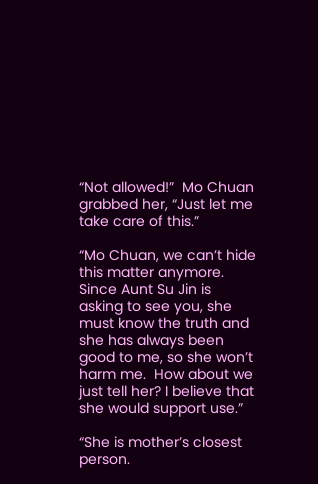“Not allowed!”  Mo Chuan grabbed her, “Just let me take care of this.”

“Mo Chuan, we can’t hide this matter anymore.  Since Aunt Su Jin is asking to see you, she must know the truth and she has always been good to me, so she won’t harm me.  How about we just tell her? I believe that she would support use.”

“She is mother’s closest person.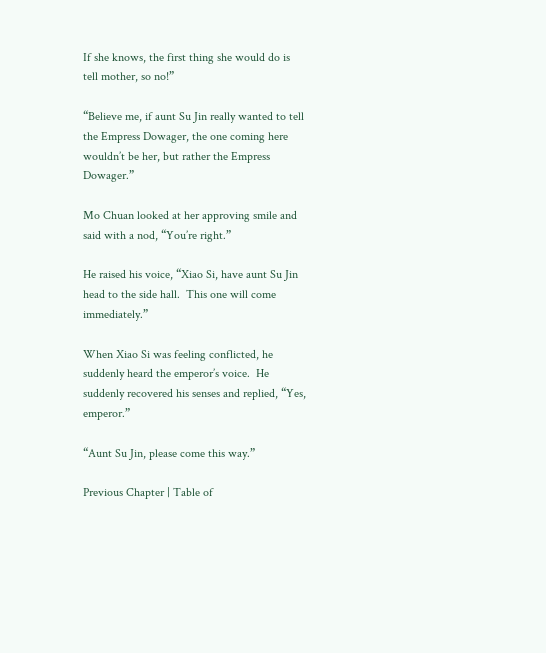If she knows, the first thing she would do is tell mother, so no!”

“Believe me, if aunt Su Jin really wanted to tell the Empress Dowager, the one coming here wouldn’t be her, but rather the Empress Dowager.”

Mo Chuan looked at her approving smile and said with a nod, “You’re right.”

He raised his voice, “Xiao Si, have aunt Su Jin head to the side hall.  This one will come immediately.”

When Xiao Si was feeling conflicted, he suddenly heard the emperor’s voice.  He suddenly recovered his senses and replied, “Yes, emperor.”

“Aunt Su Jin, please come this way.”

Previous Chapter | Table of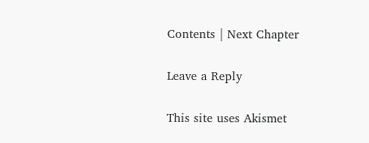Contents | Next Chapter

Leave a Reply

This site uses Akismet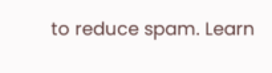to reduce spam. Learn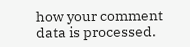how your comment data is processed.